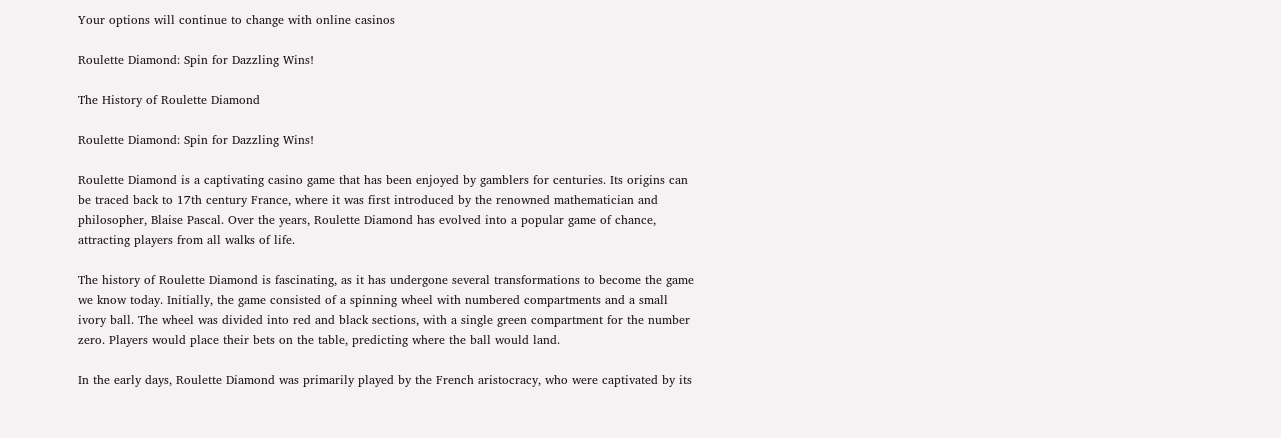Your options will continue to change with online casinos

Roulette Diamond: Spin for Dazzling Wins!

The History of Roulette Diamond

Roulette Diamond: Spin for Dazzling Wins!

Roulette Diamond is a captivating casino game that has been enjoyed by gamblers for centuries. Its origins can be traced back to 17th century France, where it was first introduced by the renowned mathematician and philosopher, Blaise Pascal. Over the years, Roulette Diamond has evolved into a popular game of chance, attracting players from all walks of life.

The history of Roulette Diamond is fascinating, as it has undergone several transformations to become the game we know today. Initially, the game consisted of a spinning wheel with numbered compartments and a small ivory ball. The wheel was divided into red and black sections, with a single green compartment for the number zero. Players would place their bets on the table, predicting where the ball would land.

In the early days, Roulette Diamond was primarily played by the French aristocracy, who were captivated by its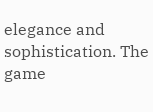elegance and sophistication. The game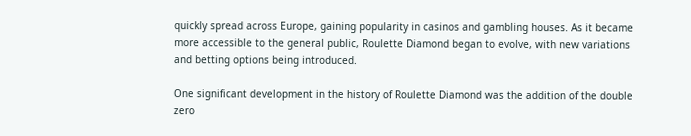quickly spread across Europe, gaining popularity in casinos and gambling houses. As it became more accessible to the general public, Roulette Diamond began to evolve, with new variations and betting options being introduced.

One significant development in the history of Roulette Diamond was the addition of the double zero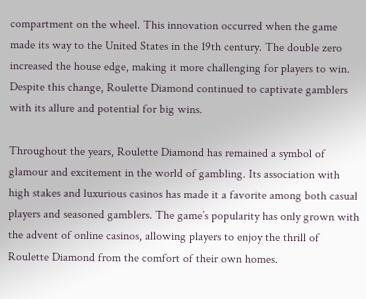compartment on the wheel. This innovation occurred when the game made its way to the United States in the 19th century. The double zero increased the house edge, making it more challenging for players to win. Despite this change, Roulette Diamond continued to captivate gamblers with its allure and potential for big wins.

Throughout the years, Roulette Diamond has remained a symbol of glamour and excitement in the world of gambling. Its association with high stakes and luxurious casinos has made it a favorite among both casual players and seasoned gamblers. The game’s popularity has only grown with the advent of online casinos, allowing players to enjoy the thrill of Roulette Diamond from the comfort of their own homes.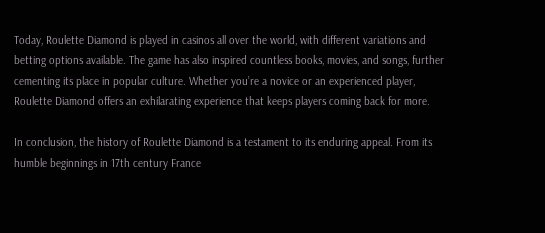Today, Roulette Diamond is played in casinos all over the world, with different variations and betting options available. The game has also inspired countless books, movies, and songs, further cementing its place in popular culture. Whether you’re a novice or an experienced player, Roulette Diamond offers an exhilarating experience that keeps players coming back for more.

In conclusion, the history of Roulette Diamond is a testament to its enduring appeal. From its humble beginnings in 17th century France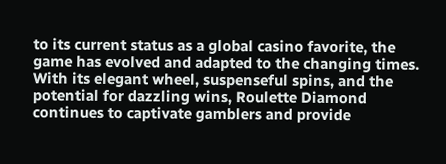to its current status as a global casino favorite, the game has evolved and adapted to the changing times. With its elegant wheel, suspenseful spins, and the potential for dazzling wins, Roulette Diamond continues to captivate gamblers and provide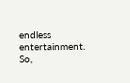endless entertainment. So,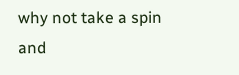why not take a spin and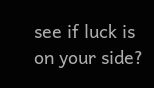see if luck is on your side?